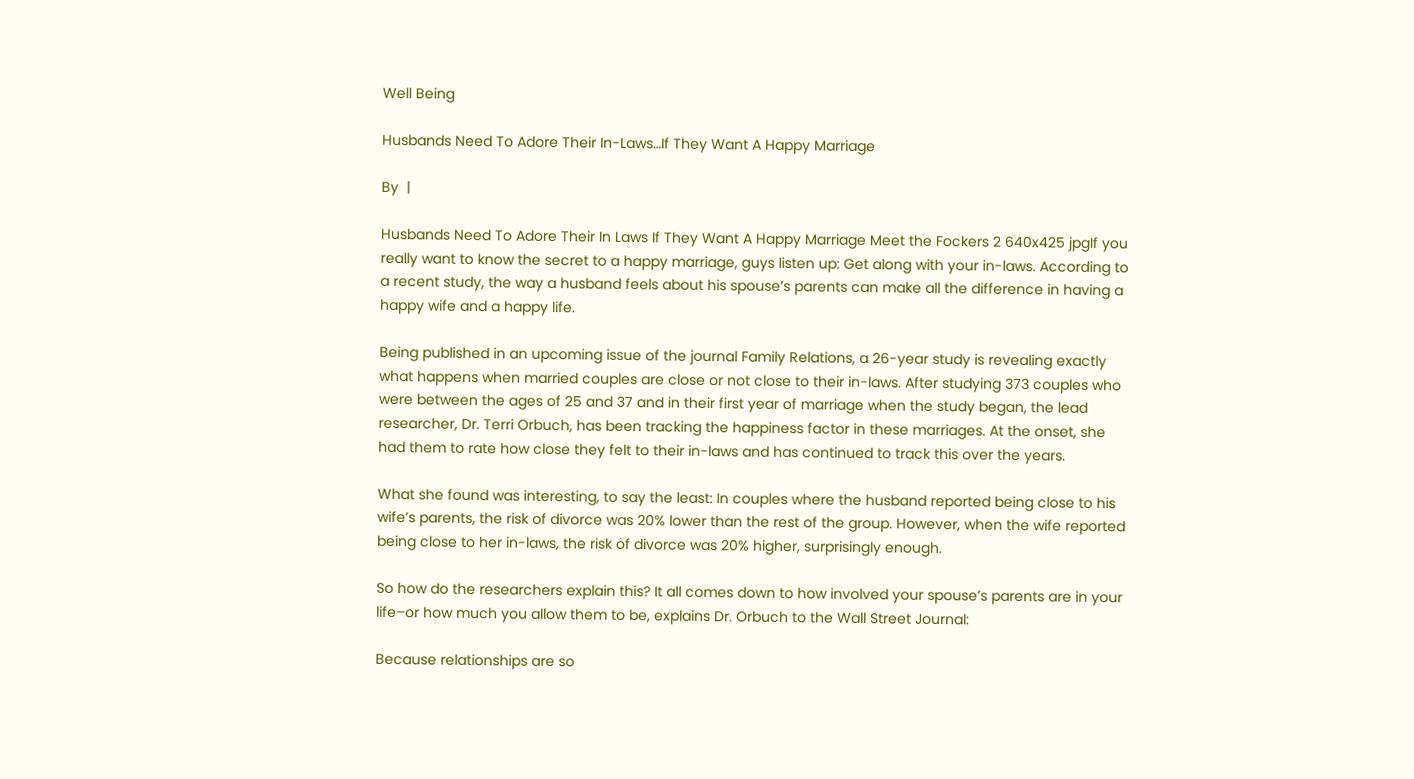Well Being

Husbands Need To Adore Their In-Laws…If They Want A Happy Marriage

By  |

Husbands Need To Adore Their In Laws If They Want A Happy Marriage Meet the Fockers 2 640x425 jpgIf you really want to know the secret to a happy marriage, guys listen up: Get along with your in-laws. According to a recent study, the way a husband feels about his spouse’s parents can make all the difference in having a happy wife and a happy life.

Being published in an upcoming issue of the journal Family Relations, a 26-year study is revealing exactly what happens when married couples are close or not close to their in-laws. After studying 373 couples who were between the ages of 25 and 37 and in their first year of marriage when the study began, the lead researcher, Dr. Terri Orbuch, has been tracking the happiness factor in these marriages. At the onset, she had them to rate how close they felt to their in-laws and has continued to track this over the years.

What she found was interesting, to say the least: In couples where the husband reported being close to his wife’s parents, the risk of divorce was 20% lower than the rest of the group. However, when the wife reported being close to her in-laws, the risk of divorce was 20% higher, surprisingly enough.

So how do the researchers explain this? It all comes down to how involved your spouse’s parents are in your life–or how much you allow them to be, explains Dr. Orbuch to the Wall Street Journal:

Because relationships are so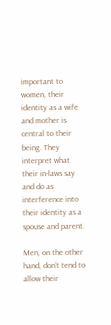important to women, their identity as a wife and mother is central to their being. They interpret what their in-laws say and do as interference into their identity as a spouse and parent.

Men, on the other hand, don’t tend to allow their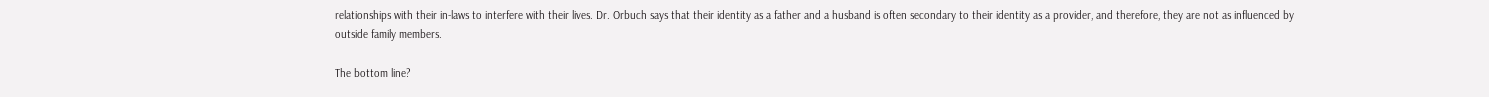relationships with their in-laws to interfere with their lives. Dr. Orbuch says that their identity as a father and a husband is often secondary to their identity as a provider, and therefore, they are not as influenced by outside family members.

The bottom line?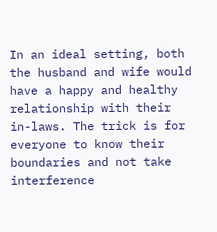In an ideal setting, both the husband and wife would have a happy and healthy relationship with their in-laws. The trick is for everyone to know their boundaries and not take interference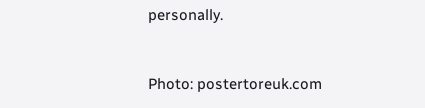personally.


Photo: postertoreuk.com